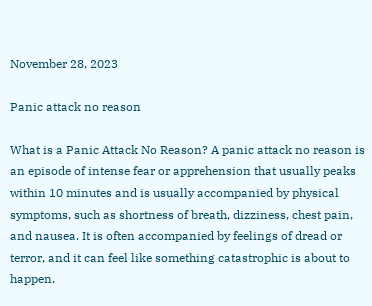November 28, 2023

Panic attack no reason

What is a Panic Attack No Reason? A panic attack no reason is an episode of intense fear or apprehension that usually peaks within 10 minutes and is usually accompanied by physical symptoms, such as shortness of breath, dizziness, chest pain, and nausea. It is often accompanied by feelings of dread or terror, and it can feel like something catastrophic is about to happen.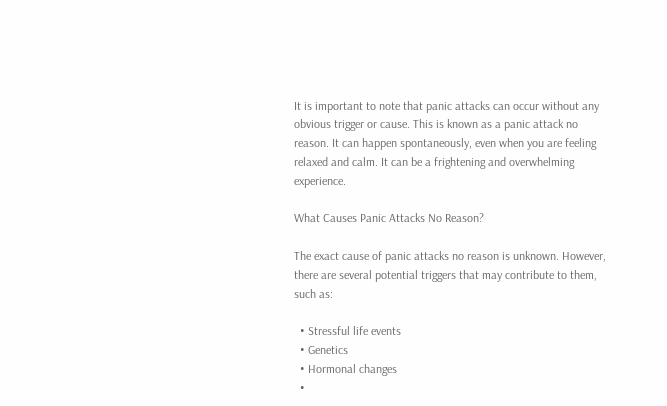It is important to note that panic attacks can occur without any obvious trigger or cause. This is known as a panic attack no reason. It can happen spontaneously, even when you are feeling relaxed and calm. It can be a frightening and overwhelming experience.

What Causes Panic Attacks No Reason?

The exact cause of panic attacks no reason is unknown. However, there are several potential triggers that may contribute to them, such as:

  • Stressful life events
  • Genetics
  • Hormonal changes
  •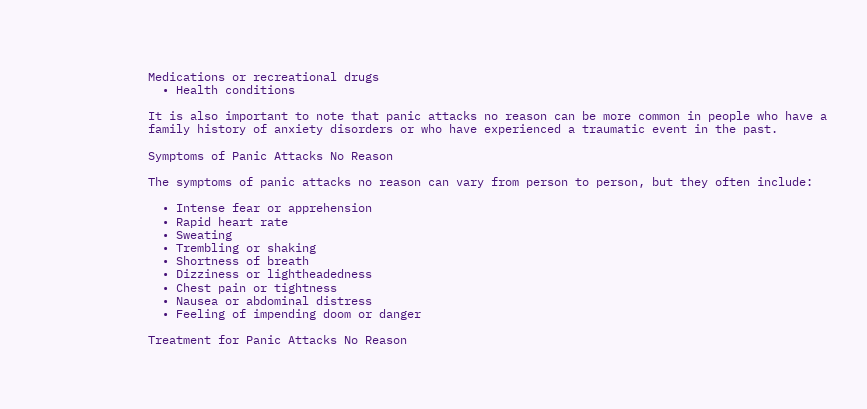Medications or recreational drugs
  • Health conditions

It is also important to note that panic attacks no reason can be more common in people who have a family history of anxiety disorders or who have experienced a traumatic event in the past.

Symptoms of Panic Attacks No Reason

The symptoms of panic attacks no reason can vary from person to person, but they often include:

  • Intense fear or apprehension
  • Rapid heart rate
  • Sweating
  • Trembling or shaking
  • Shortness of breath
  • Dizziness or lightheadedness
  • Chest pain or tightness
  • Nausea or abdominal distress
  • Feeling of impending doom or danger

Treatment for Panic Attacks No Reason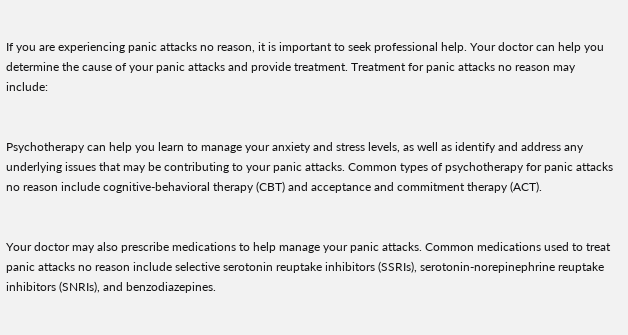If you are experiencing panic attacks no reason, it is important to seek professional help. Your doctor can help you determine the cause of your panic attacks and provide treatment. Treatment for panic attacks no reason may include:


Psychotherapy can help you learn to manage your anxiety and stress levels, as well as identify and address any underlying issues that may be contributing to your panic attacks. Common types of psychotherapy for panic attacks no reason include cognitive-behavioral therapy (CBT) and acceptance and commitment therapy (ACT).


Your doctor may also prescribe medications to help manage your panic attacks. Common medications used to treat panic attacks no reason include selective serotonin reuptake inhibitors (SSRIs), serotonin-norepinephrine reuptake inhibitors (SNRIs), and benzodiazepines.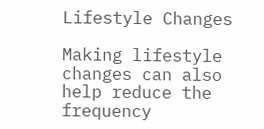Lifestyle Changes

Making lifestyle changes can also help reduce the frequency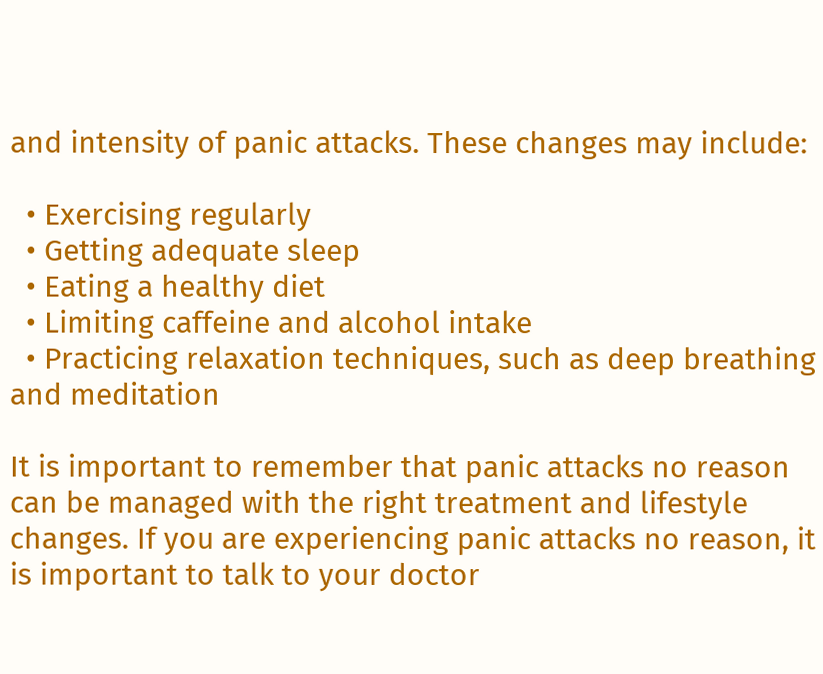and intensity of panic attacks. These changes may include:

  • Exercising regularly
  • Getting adequate sleep
  • Eating a healthy diet
  • Limiting caffeine and alcohol intake
  • Practicing relaxation techniques, such as deep breathing and meditation

It is important to remember that panic attacks no reason can be managed with the right treatment and lifestyle changes. If you are experiencing panic attacks no reason, it is important to talk to your doctor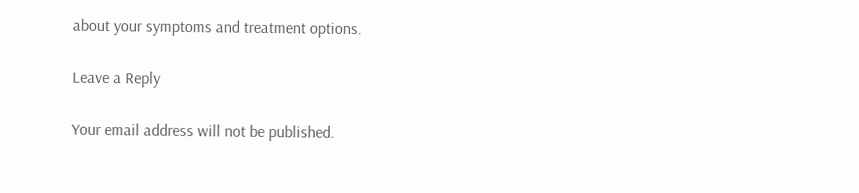about your symptoms and treatment options.

Leave a Reply

Your email address will not be published.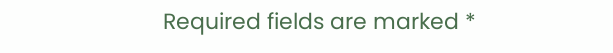Required fields are marked *